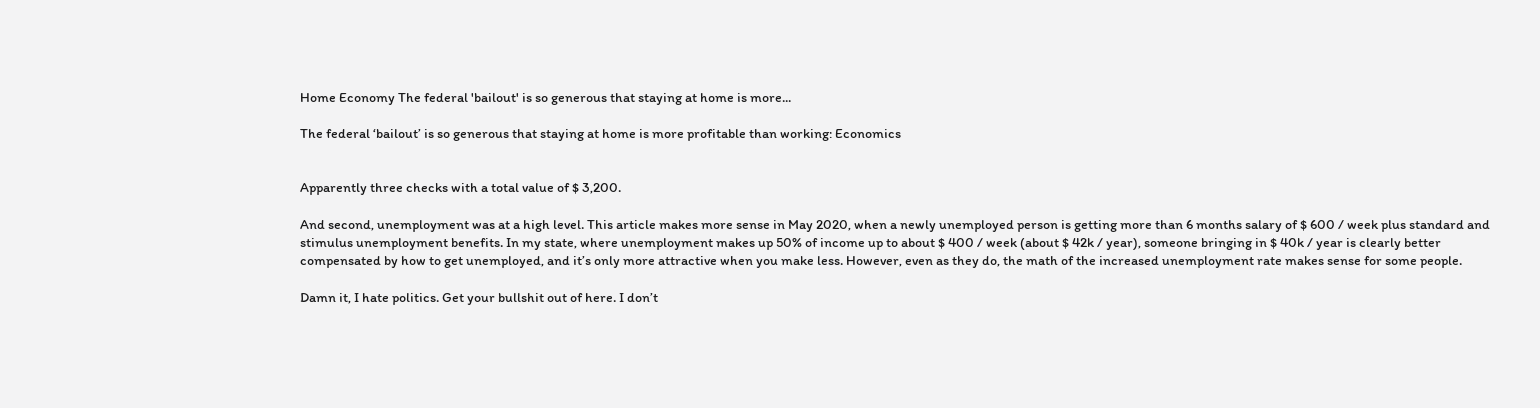Home Economy The federal 'bailout' is so generous that staying at home is more...

The federal ‘bailout’ is so generous that staying at home is more profitable than working: Economics


Apparently three checks with a total value of $ 3,200.

And second, unemployment was at a high level. This article makes more sense in May 2020, when a newly unemployed person is getting more than 6 months salary of $ 600 / week plus standard and stimulus unemployment benefits. In my state, where unemployment makes up 50% of income up to about $ 400 / week (about $ 42k / year), someone bringing in $ 40k / year is clearly better compensated by how to get unemployed, and it’s only more attractive when you make less. However, even as they do, the math of the increased unemployment rate makes sense for some people.

Damn it, I hate politics. Get your bullshit out of here. I don’t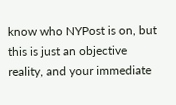know who NYPost is on, but this is just an objective reality, and your immediate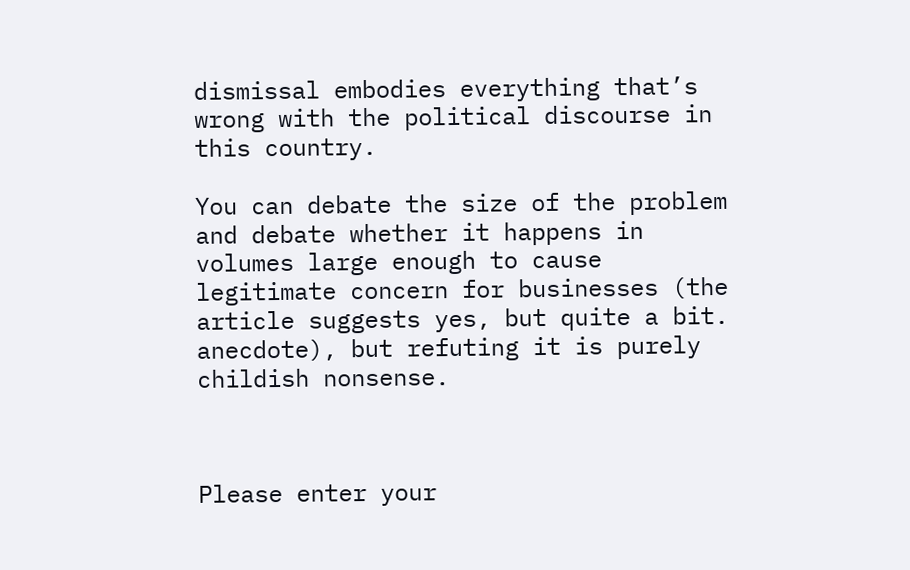dismissal embodies everything that’s wrong with the political discourse in this country.

You can debate the size of the problem and debate whether it happens in volumes large enough to cause legitimate concern for businesses (the article suggests yes, but quite a bit. anecdote), but refuting it is purely childish nonsense.



Please enter your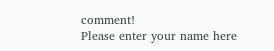comment!
Please enter your name here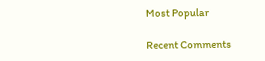Most Popular

Recent Comments